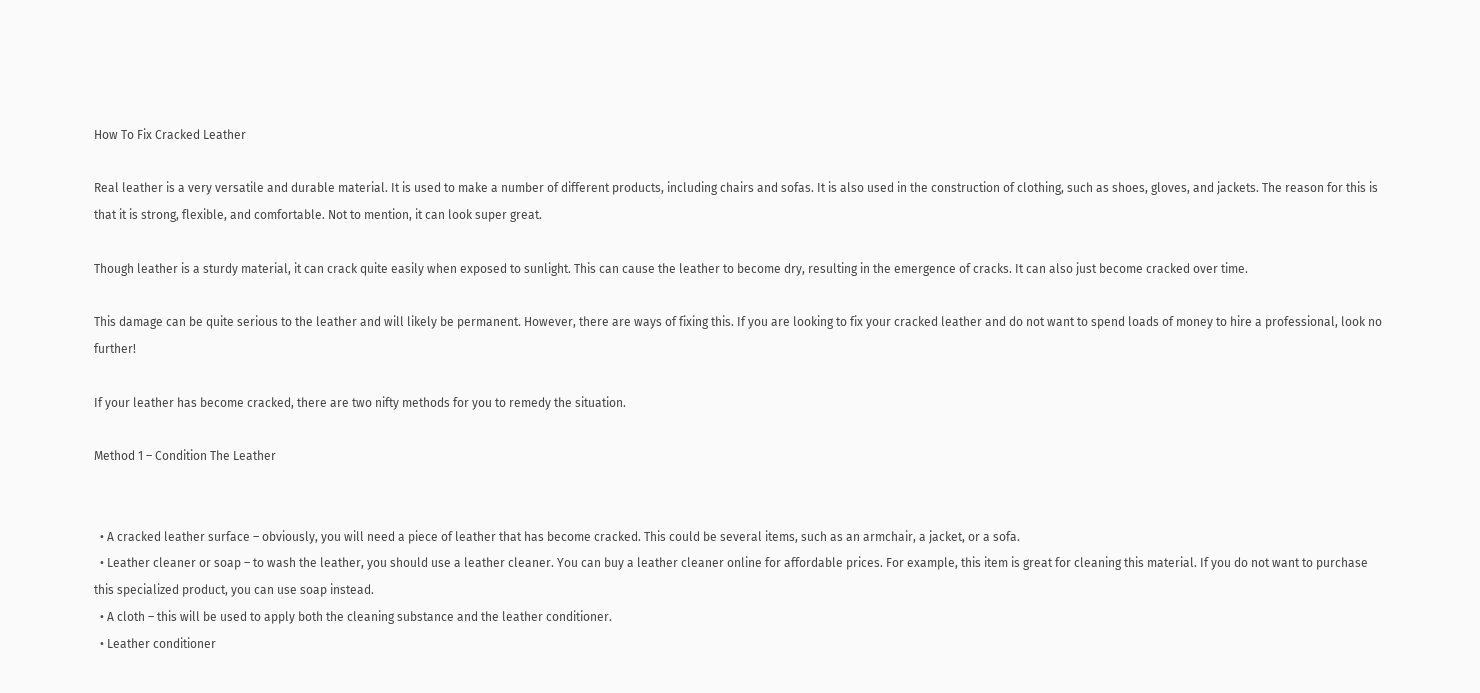How To Fix Cracked Leather

Real leather is a very versatile and durable material. It is used to make a number of different products, including chairs and sofas. It is also used in the construction of clothing, such as shoes, gloves, and jackets. The reason for this is that it is strong, flexible, and comfortable. Not to mention, it can look super great.

Though leather is a sturdy material, it can crack quite easily when exposed to sunlight. This can cause the leather to become dry, resulting in the emergence of cracks. It can also just become cracked over time.

This damage can be quite serious to the leather and will likely be permanent. However, there are ways of fixing this. If you are looking to fix your cracked leather and do not want to spend loads of money to hire a professional, look no further!

If your leather has become cracked, there are two nifty methods for you to remedy the situation.

Method 1 – Condition The Leather


  • A cracked leather surface – obviously, you will need a piece of leather that has become cracked. This could be several items, such as an armchair, a jacket, or a sofa.
  • Leather cleaner or soap – to wash the leather, you should use a leather cleaner. You can buy a leather cleaner online for affordable prices. For example, this item is great for cleaning this material. If you do not want to purchase this specialized product, you can use soap instead.
  • A cloth – this will be used to apply both the cleaning substance and the leather conditioner.
  • Leather conditioner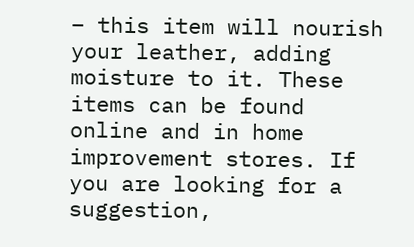– this item will nourish your leather, adding moisture to it. These items can be found online and in home improvement stores. If you are looking for a suggestion,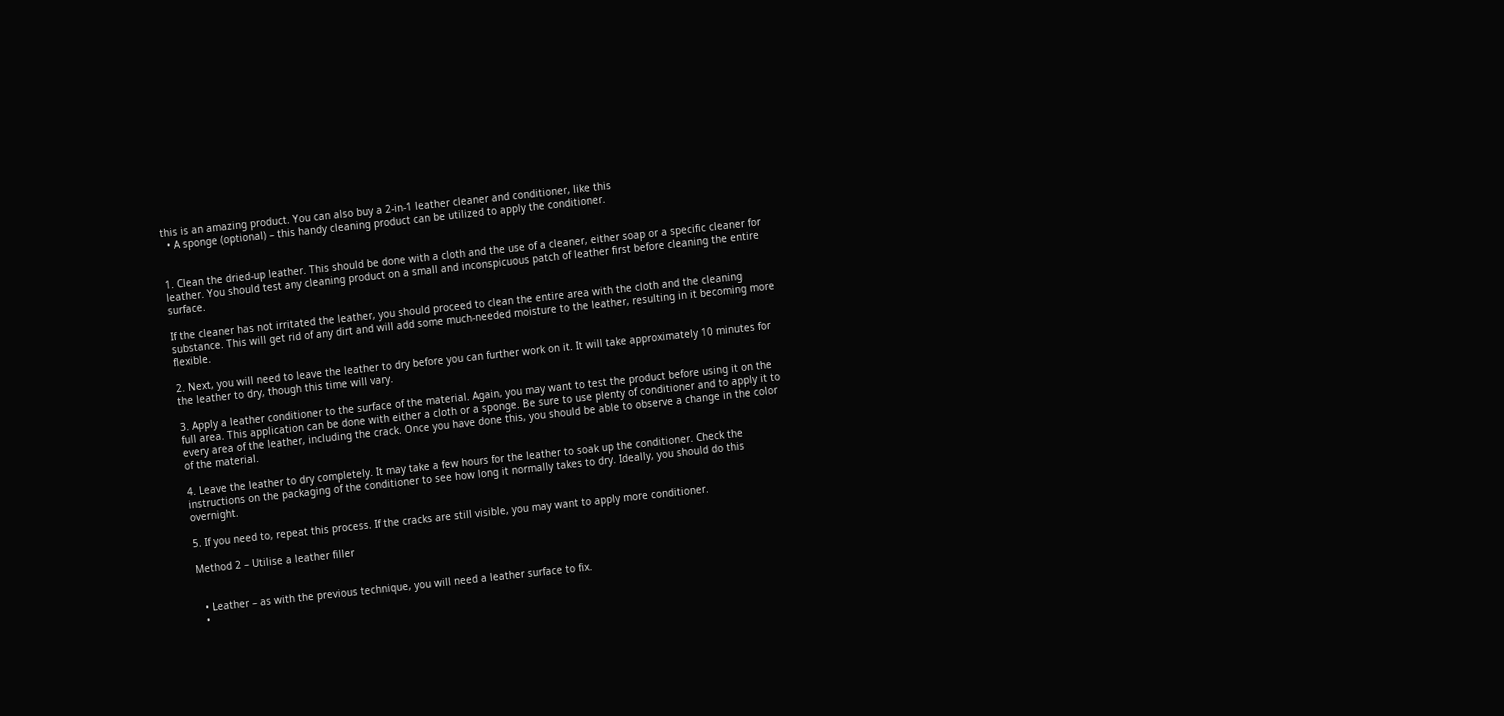this is an amazing product. You can also buy a 2-in-1 leather cleaner and conditioner, like this
  • A sponge (optional) – this handy cleaning product can be utilized to apply the conditioner.


1. Clean the dried-up leather. This should be done with a cloth and the use of a cleaner, either soap or a specific cleaner for leather. You should test any cleaning product on a small and inconspicuous patch of leather first before cleaning the entire surface.

If the cleaner has not irritated the leather, you should proceed to clean the entire area with the cloth and the cleaning substance. This will get rid of any dirt and will add some much-needed moisture to the leather, resulting in it becoming more flexible.

2. Next, you will need to leave the leather to dry before you can further work on it. It will take approximately 10 minutes for the leather to dry, though this time will vary.

3. Apply a leather conditioner to the surface of the material. Again, you may want to test the product before using it on the full area. This application can be done with either a cloth or a sponge. Be sure to use plenty of conditioner and to apply it to every area of the leather, including the crack. Once you have done this, you should be able to observe a change in the color of the material.

4. Leave the leather to dry completely. It may take a few hours for the leather to soak up the conditioner. Check the instructions on the packaging of the conditioner to see how long it normally takes to dry. Ideally, you should do this overnight.

5. If you need to, repeat this process. If the cracks are still visible, you may want to apply more conditioner.

Method 2 – Utilise a leather filler


  • Leather – as with the previous technique, you will need a leather surface to fix.
  •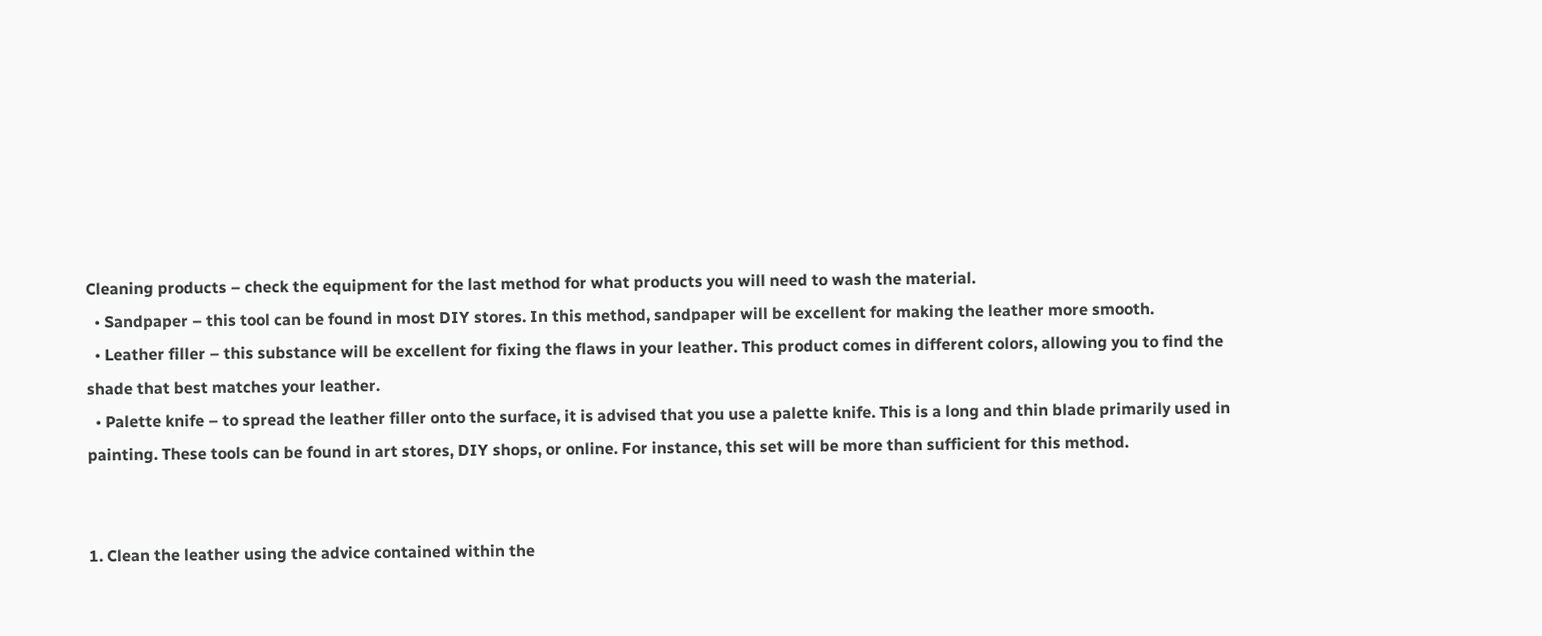Cleaning products – check the equipment for the last method for what products you will need to wash the material.
  • Sandpaper – this tool can be found in most DIY stores. In this method, sandpaper will be excellent for making the leather more smooth.
  • Leather filler – this substance will be excellent for fixing the flaws in your leather. This product comes in different colors, allowing you to find the shade that best matches your leather.
  • Palette knife – to spread the leather filler onto the surface, it is advised that you use a palette knife. This is a long and thin blade primarily used in painting. These tools can be found in art stores, DIY shops, or online. For instance, this set will be more than sufficient for this method.


1. Clean the leather using the advice contained within the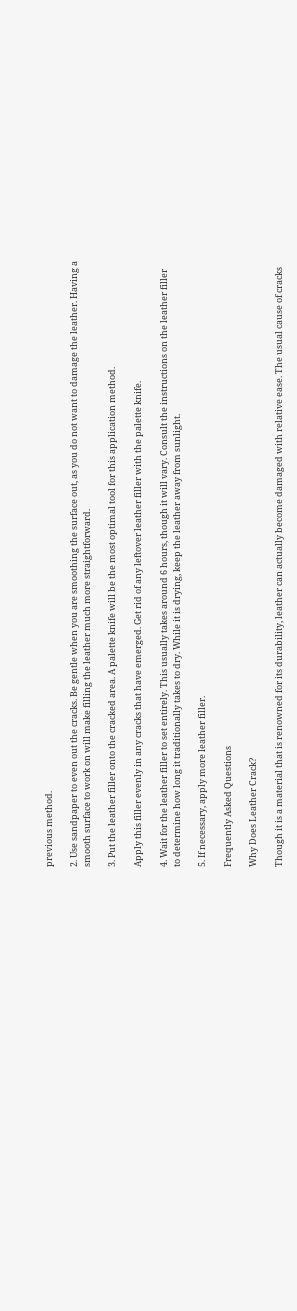previous method.

2. Use sandpaper to even out the cracks. Be gentle when you are smoothing the surface out, as you do not want to damage the leather. Having a smooth surface to work on will make filling the leather much more straightforward.

3. Put the leather filler onto the cracked area. A palette knife will be the most optimal tool for this application method.

Apply this filler evenly in any cracks that have emerged. Get rid of any leftover leather filler with the palette knife.

4. Wait for the leather filler to set entirely. This usually takes around 6 hours, though it will vary. Consult the instructions on the leather filler to determine how long it traditionally takes to dry. While it is drying, keep the leather away from sunlight.

5. If necessary, apply more leather filler.

Frequently Asked Questions

Why Does Leather Crack?

Though it is a material that is renowned for its durability, leather can actually become damaged with relative ease. The usual cause of cracks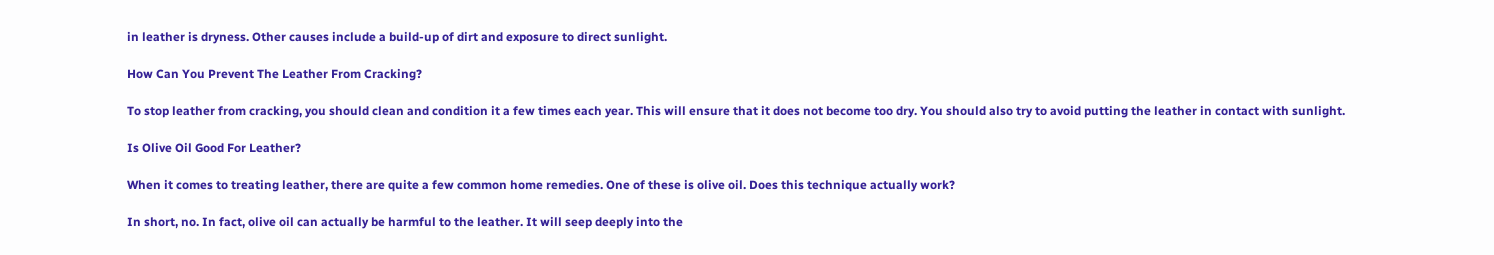in leather is dryness. Other causes include a build-up of dirt and exposure to direct sunlight.

How Can You Prevent The Leather From Cracking?

To stop leather from cracking, you should clean and condition it a few times each year. This will ensure that it does not become too dry. You should also try to avoid putting the leather in contact with sunlight.

Is Olive Oil Good For Leather?

When it comes to treating leather, there are quite a few common home remedies. One of these is olive oil. Does this technique actually work?

In short, no. In fact, olive oil can actually be harmful to the leather. It will seep deeply into the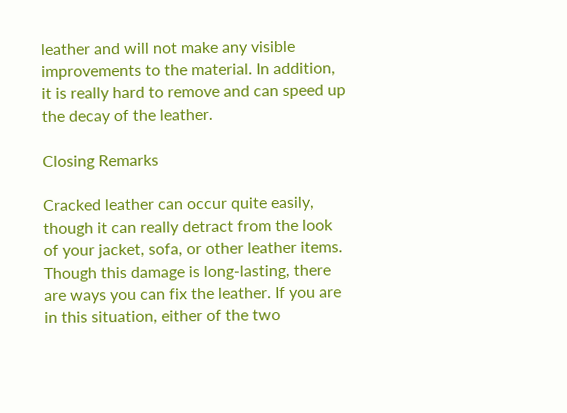leather and will not make any visible improvements to the material. In addition, it is really hard to remove and can speed up the decay of the leather.

Closing Remarks

Cracked leather can occur quite easily, though it can really detract from the look of your jacket, sofa, or other leather items. Though this damage is long-lasting, there are ways you can fix the leather. If you are in this situation, either of the two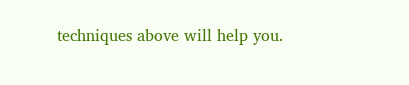techniques above will help you.